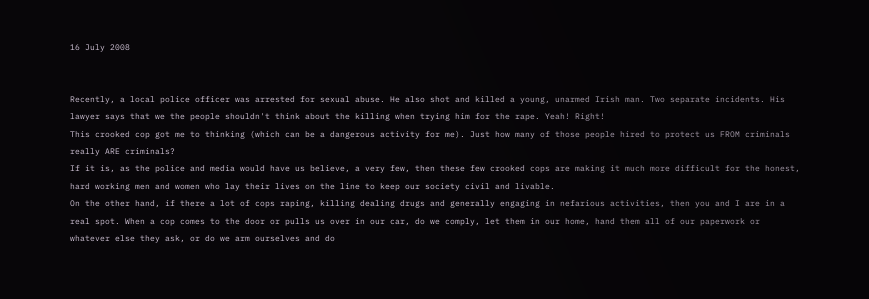16 July 2008


Recently, a local police officer was arrested for sexual abuse. He also shot and killed a young, unarmed Irish man. Two separate incidents. His lawyer says that we the people shouldn't think about the killing when trying him for the rape. Yeah! Right!
This crooked cop got me to thinking (which can be a dangerous activity for me). Just how many of those people hired to protect us FROM criminals really ARE criminals?
If it is, as the police and media would have us believe, a very few, then these few crooked cops are making it much more difficult for the honest, hard working men and women who lay their lives on the line to keep our society civil and livable.
On the other hand, if there a lot of cops raping, killing dealing drugs and generally engaging in nefarious activities, then you and I are in a real spot. When a cop comes to the door or pulls us over in our car, do we comply, let them in our home, hand them all of our paperwork or whatever else they ask, or do we arm ourselves and do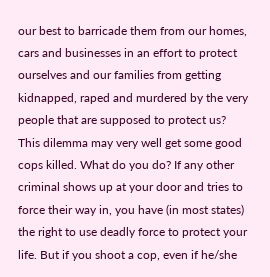our best to barricade them from our homes, cars and businesses in an effort to protect ourselves and our families from getting kidnapped, raped and murdered by the very people that are supposed to protect us?
This dilemma may very well get some good cops killed. What do you do? If any other criminal shows up at your door and tries to force their way in, you have (in most states) the right to use deadly force to protect your life. But if you shoot a cop, even if he/she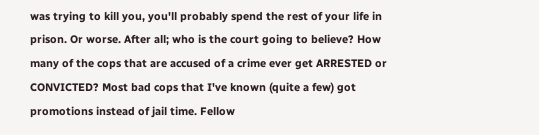was trying to kill you, you'll probably spend the rest of your life in prison. Or worse. After all; who is the court going to believe? How many of the cops that are accused of a crime ever get ARRESTED or CONVICTED? Most bad cops that I've known (quite a few) got promotions instead of jail time. Fellow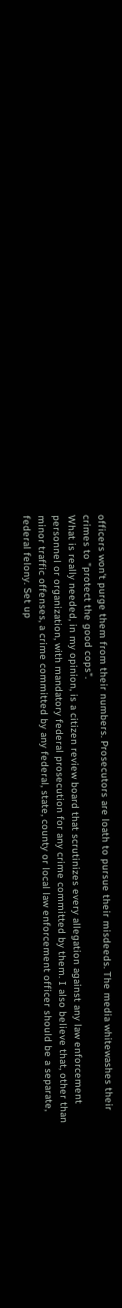officers won't purge them from their numbers. Prosecutors are loath to pursue their misdeeds. The media whitewashes their crimes to "protect the good cops".
What is really needed, in my opinion, is a citizen review board that scrutinizes every allegation against any law enforcement personnel or organization, with mandatory federal prosecution for any crime committed by them. I also believe that, other than minor traffic offenses, a crime committed by any federal, state, county or local law enforcement officer should be a separate, federal felony. Set up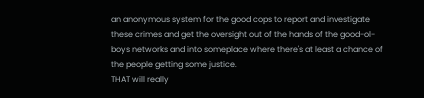an anonymous system for the good cops to report and investigate these crimes and get the oversight out of the hands of the good-ol-boys networks and into someplace where there's at least a chance of the people getting some justice.
THAT will really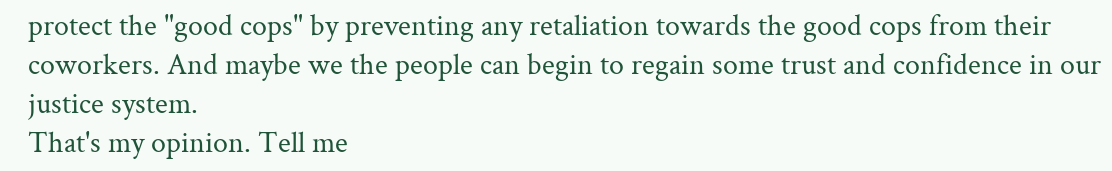protect the "good cops" by preventing any retaliation towards the good cops from their coworkers. And maybe we the people can begin to regain some trust and confidence in our justice system.
That's my opinion. Tell me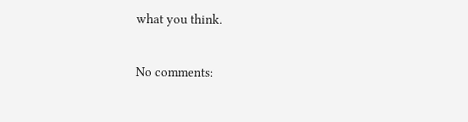what you think.

No comments: